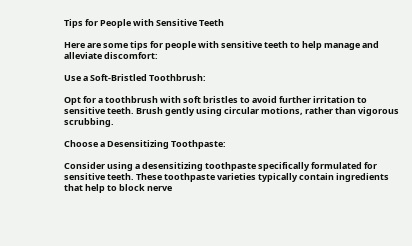Tips for People with Sensitive Teeth

Here are some tips for people with sensitive teeth to help manage and alleviate discomfort:

Use a Soft-Bristled Toothbrush:

Opt for a toothbrush with soft bristles to avoid further irritation to sensitive teeth. Brush gently using circular motions, rather than vigorous scrubbing.

Choose a Desensitizing Toothpaste:

Consider using a desensitizing toothpaste specifically formulated for sensitive teeth. These toothpaste varieties typically contain ingredients that help to block nerve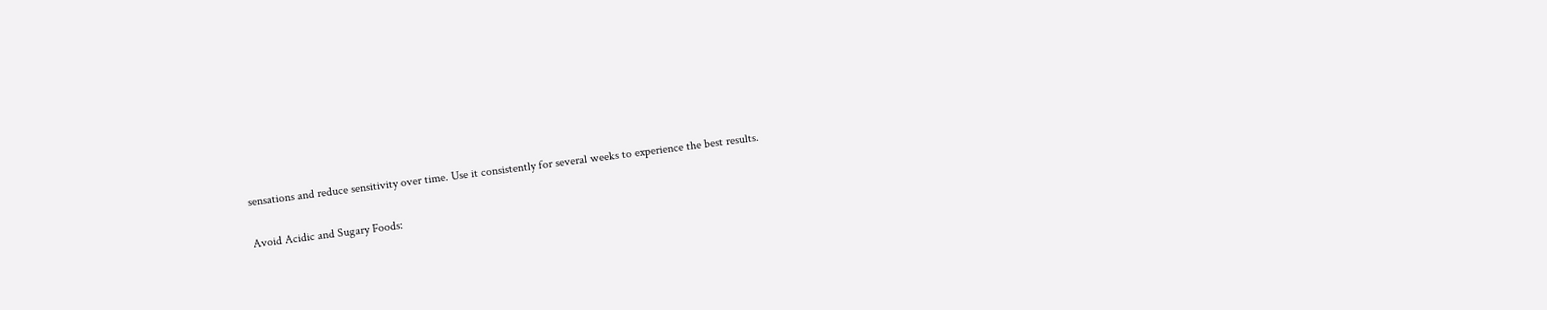sensations and reduce sensitivity over time. Use it consistently for several weeks to experience the best results.

Avoid Acidic and Sugary Foods: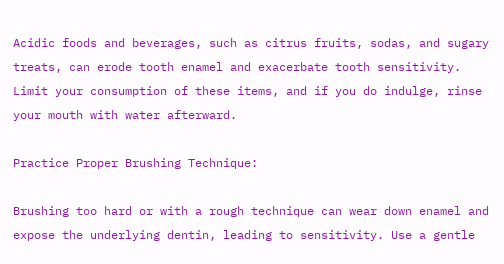Acidic foods and beverages, such as citrus fruits, sodas, and sugary treats, can erode tooth enamel and exacerbate tooth sensitivity. Limit your consumption of these items, and if you do indulge, rinse your mouth with water afterward.

Practice Proper Brushing Technique:

Brushing too hard or with a rough technique can wear down enamel and expose the underlying dentin, leading to sensitivity. Use a gentle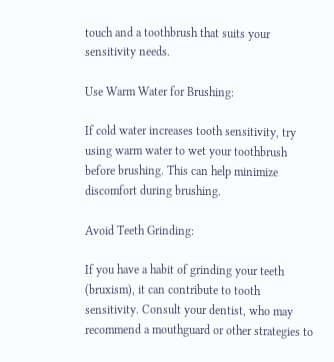touch and a toothbrush that suits your sensitivity needs.

Use Warm Water for Brushing:

If cold water increases tooth sensitivity, try using warm water to wet your toothbrush before brushing. This can help minimize discomfort during brushing.

Avoid Teeth Grinding:

If you have a habit of grinding your teeth (bruxism), it can contribute to tooth sensitivity. Consult your dentist, who may recommend a mouthguard or other strategies to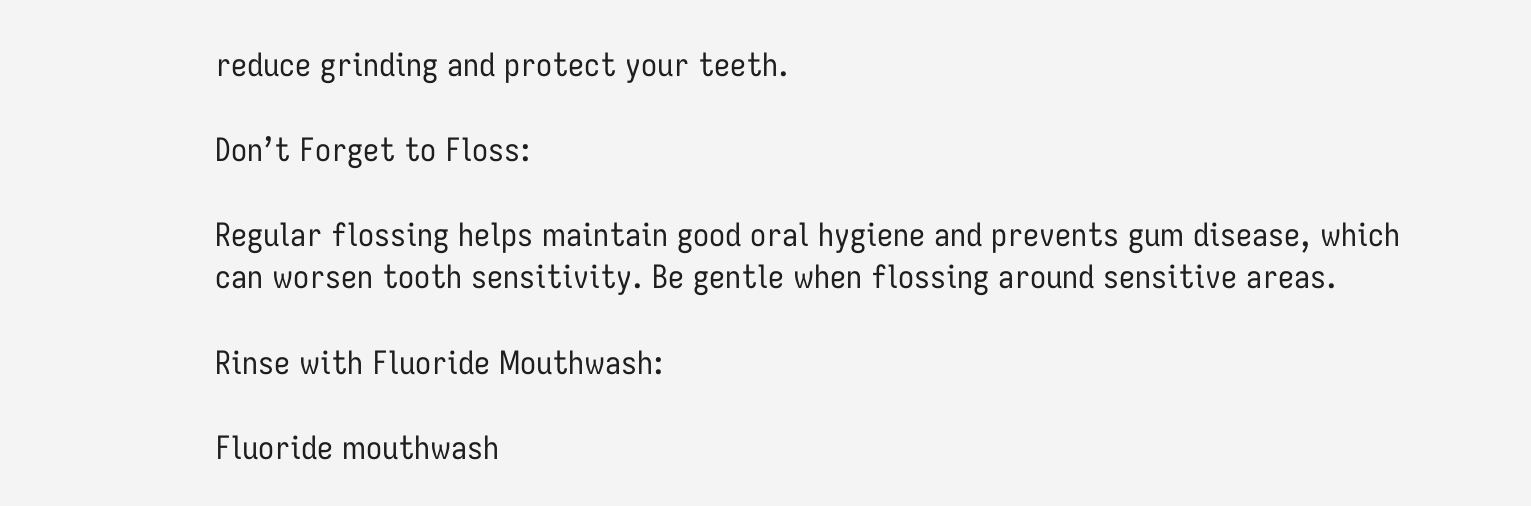reduce grinding and protect your teeth.

Don’t Forget to Floss:

Regular flossing helps maintain good oral hygiene and prevents gum disease, which can worsen tooth sensitivity. Be gentle when flossing around sensitive areas.

Rinse with Fluoride Mouthwash:

Fluoride mouthwash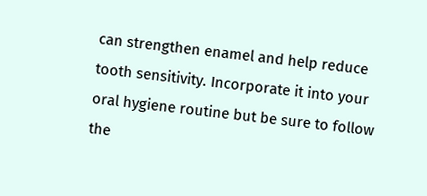can strengthen enamel and help reduce tooth sensitivity. Incorporate it into your oral hygiene routine but be sure to follow the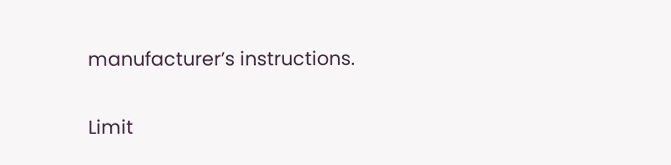manufacturer’s instructions.

Limit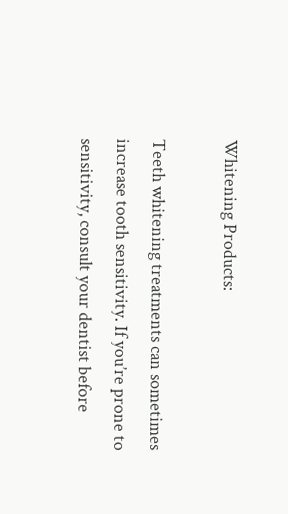Whitening Products:

Teeth whitening treatments can sometimes increase tooth sensitivity. If you’re prone to sensitivity, consult your dentist before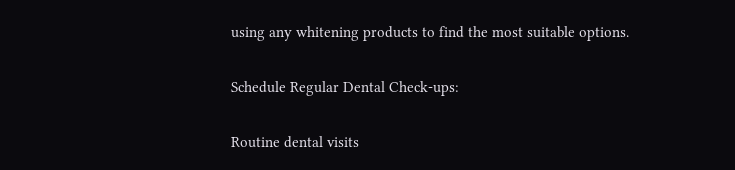using any whitening products to find the most suitable options.

Schedule Regular Dental Check-ups:

Routine dental visits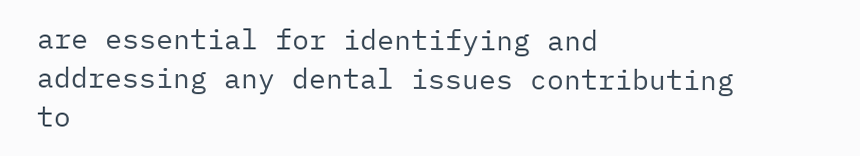are essential for identifying and addressing any dental issues contributing to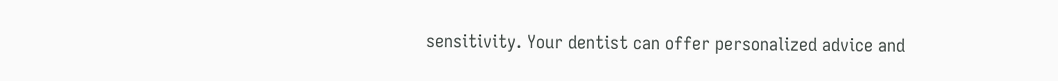sensitivity. Your dentist can offer personalized advice and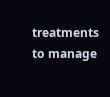treatments to manage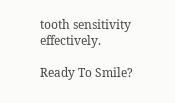tooth sensitivity effectively.

Ready To Smile?